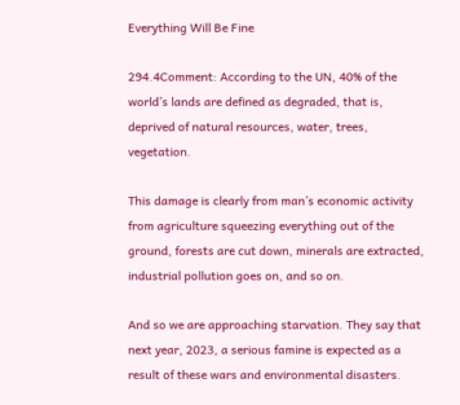Everything Will Be Fine

294.4Comment: According to the UN, 40% of the world’s lands are defined as degraded, that is, deprived of natural resources, water, trees, vegetation.

This damage is clearly from man’s economic activity from agriculture squeezing everything out of the ground, forests are cut down, minerals are extracted, industrial pollution goes on, and so on.

And so we are approaching starvation. They say that next year, 2023, a serious famine is expected as a result of these wars and environmental disasters.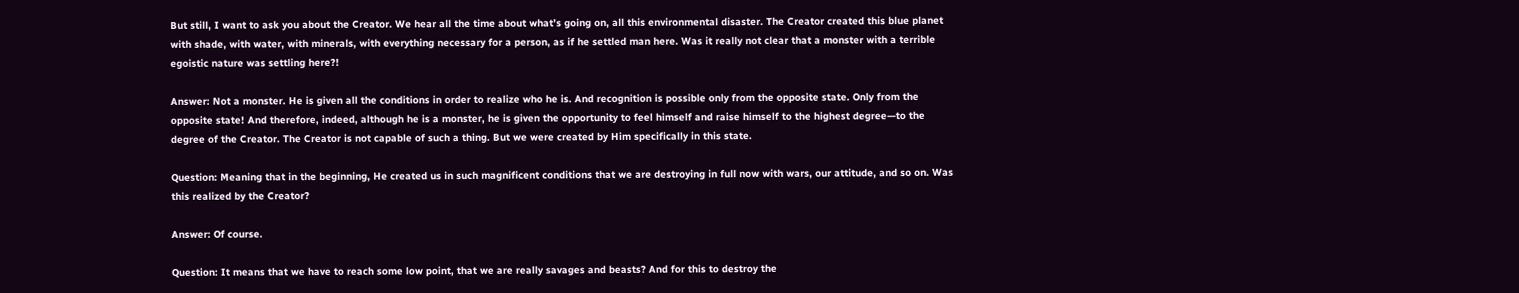But still, I want to ask you about the Creator. We hear all the time about what’s going on, all this environmental disaster. The Creator created this blue planet with shade, with water, with minerals, with everything necessary for a person, as if he settled man here. Was it really not clear that a monster with a terrible egoistic nature was settling here?!

Answer: Not a monster. He is given all the conditions in order to realize who he is. And recognition is possible only from the opposite state. Only from the opposite state! And therefore, indeed, although he is a monster, he is given the opportunity to feel himself and raise himself to the highest degree—to the degree of the Creator. The Creator is not capable of such a thing. But we were created by Him specifically in this state.

Question: Meaning that in the beginning, He created us in such magnificent conditions that we are destroying in full now with wars, our attitude, and so on. Was this realized by the Creator?

Answer: Of course.

Question: It means that we have to reach some low point, that we are really savages and beasts? And for this to destroy the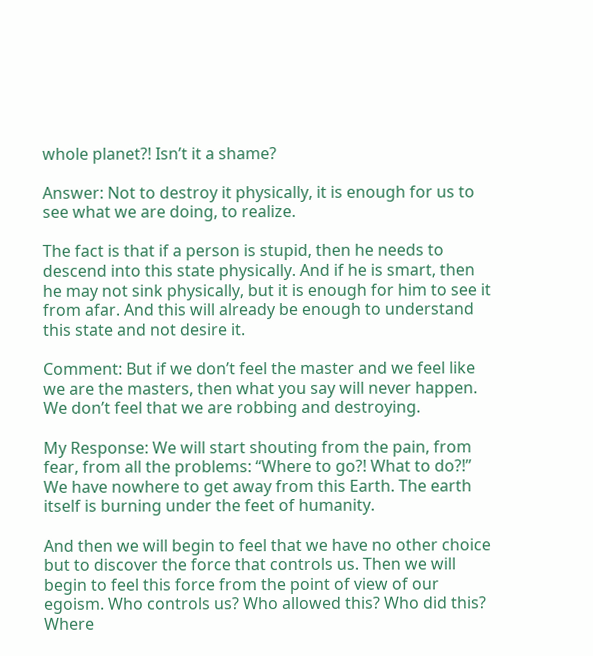whole planet?! Isn’t it a shame?

Answer: Not to destroy it physically, it is enough for us to see what we are doing, to realize.

The fact is that if a person is stupid, then he needs to descend into this state physically. And if he is smart, then he may not sink physically, but it is enough for him to see it from afar. And this will already be enough to understand this state and not desire it.

Comment: But if we don’t feel the master and we feel like we are the masters, then what you say will never happen. We don’t feel that we are robbing and destroying.

My Response: We will start shouting from the pain, from fear, from all the problems: “Where to go?! What to do?!” We have nowhere to get away from this Earth. The earth itself is burning under the feet of humanity.

And then we will begin to feel that we have no other choice but to discover the force that controls us. Then we will begin to feel this force from the point of view of our egoism. Who controls us? Who allowed this? Who did this? Where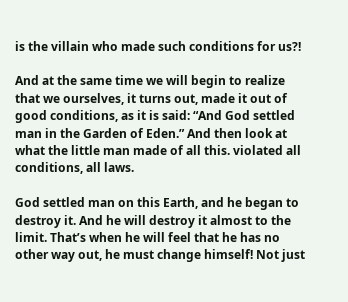is the villain who made such conditions for us?!

And at the same time we will begin to realize that we ourselves, it turns out, made it out of good conditions, as it is said: “And God settled man in the Garden of Eden.” And then look at what the little man made of all this. violated all conditions, all laws.

God settled man on this Earth, and he began to destroy it. And he will destroy it almost to the limit. That’s when he will feel that he has no other way out, he must change himself! Not just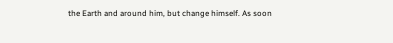the Earth and around him, but change himself. As soon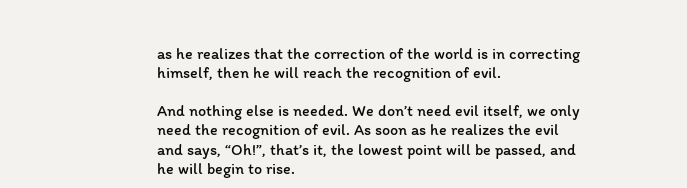as he realizes that the correction of the world is in correcting himself, then he will reach the recognition of evil.

And nothing else is needed. We don’t need evil itself, we only need the recognition of evil. As soon as he realizes the evil and says, “Oh!”, that’s it, the lowest point will be passed, and he will begin to rise.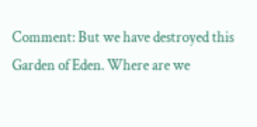Comment: But we have destroyed this Garden of Eden. Where are we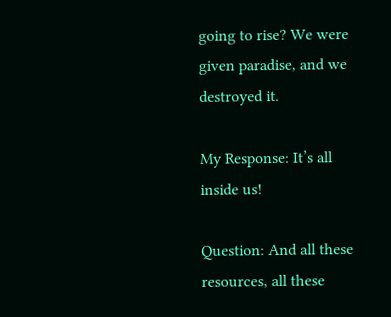going to rise? We were given paradise, and we destroyed it.

My Response: It’s all inside us!

Question: And all these resources, all these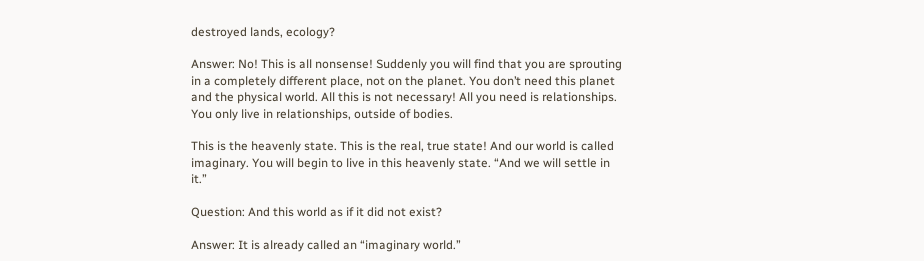destroyed lands, ecology?

Answer: No! This is all nonsense! Suddenly you will find that you are sprouting in a completely different place, not on the planet. You don’t need this planet and the physical world. All this is not necessary! All you need is relationships. You only live in relationships, outside of bodies.

This is the heavenly state. This is the real, true state! And our world is called imaginary. You will begin to live in this heavenly state. “And we will settle in it.”

Question: And this world as if it did not exist?

Answer: It is already called an “imaginary world.”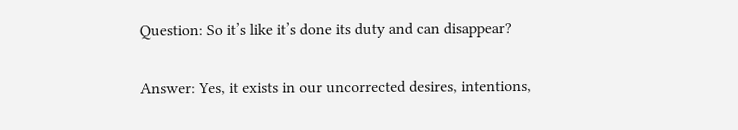Question: So it’s like it’s done its duty and can disappear?

Answer: Yes, it exists in our uncorrected desires, intentions,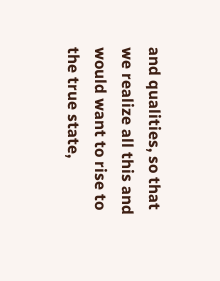and qualities, so that we realize all this and would want to rise to the true state,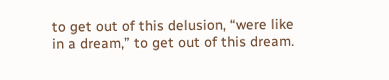to get out of this delusion, “were like in a dream,” to get out of this dream.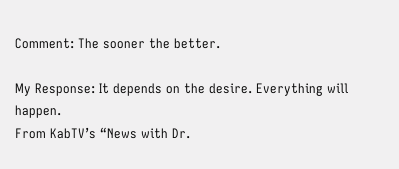Comment: The sooner the better.

My Response: It depends on the desire. Everything will happen.
From KabTV’s “News with Dr.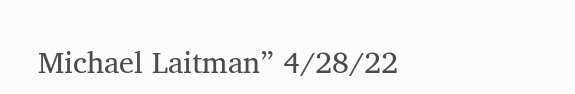Michael Laitman” 4/28/22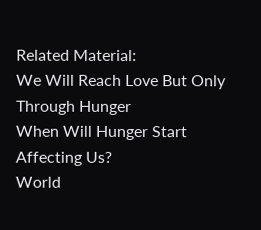Related Material:
We Will Reach Love But Only Through Hunger
When Will Hunger Start Affecting Us?
World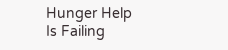Hunger Help Is Failing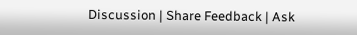Discussion | Share Feedback | Ask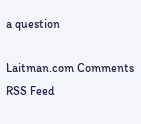a question

Laitman.com Comments RSS Feed